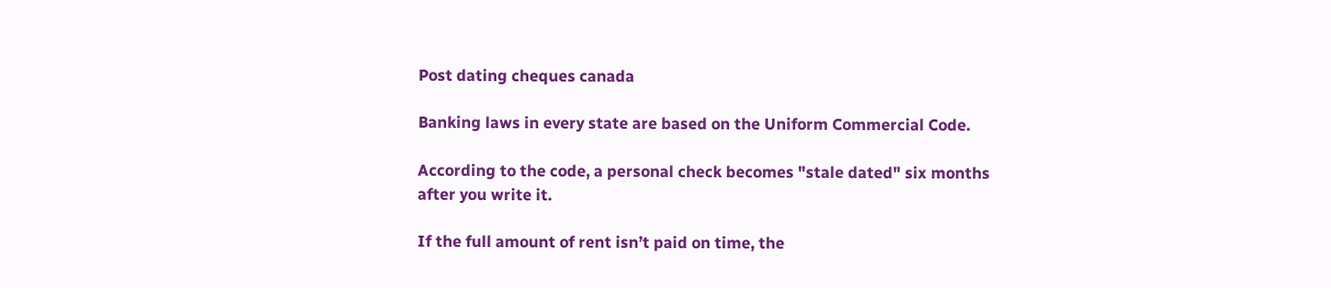Post dating cheques canada

Banking laws in every state are based on the Uniform Commercial Code.

According to the code, a personal check becomes "stale dated" six months after you write it.

If the full amount of rent isn’t paid on time, the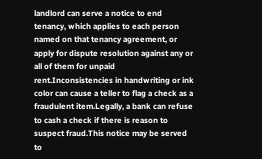landlord can serve a notice to end tenancy, which applies to each person named on that tenancy agreement, or apply for dispute resolution against any or all of them for unpaid rent.Inconsistencies in handwriting or ink color can cause a teller to flag a check as a fraudulent item.Legally, a bank can refuse to cash a check if there is reason to suspect fraud.This notice may be served to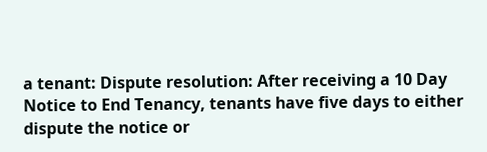a tenant: Dispute resolution: After receiving a 10 Day Notice to End Tenancy, tenants have five days to either dispute the notice or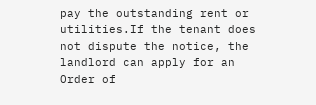pay the outstanding rent or utilities.If the tenant does not dispute the notice, the landlord can apply for an Order of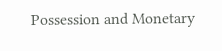Possession and Monetary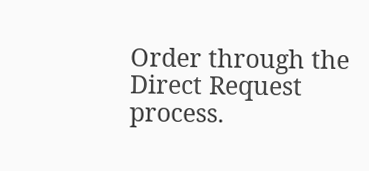Order through the Direct Request process.